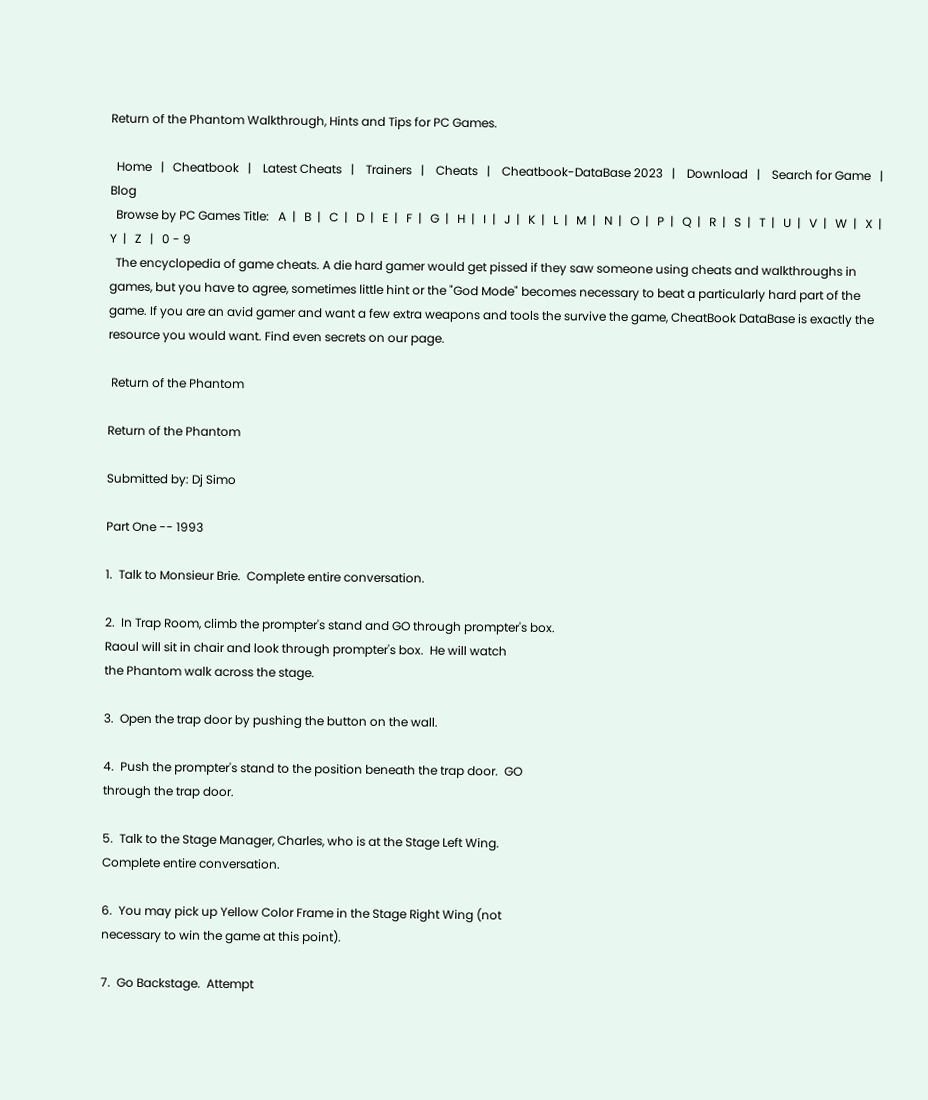Return of the Phantom Walkthrough, Hints and Tips for PC Games.

  Home   |   Cheatbook   |    Latest Cheats   |    Trainers   |    Cheats   |    Cheatbook-DataBase 2023   |    Download   |    Search for Game   |    Blog
  Browse by PC Games Title:   A  |   B  |   C  |   D  |   E  |   F  |   G  |   H  |   I  |   J  |   K  |   L  |   M  |   N  |   O  |   P  |   Q  |   R  |   S  |   T  |   U  |   V  |   W  |   X  |   Y  |   Z   |   0 - 9
  The encyclopedia of game cheats. A die hard gamer would get pissed if they saw someone using cheats and walkthroughs in games, but you have to agree, sometimes little hint or the "God Mode" becomes necessary to beat a particularly hard part of the game. If you are an avid gamer and want a few extra weapons and tools the survive the game, CheatBook DataBase is exactly the resource you would want. Find even secrets on our page.

 Return of the Phantom

Return of the Phantom

Submitted by: Dj Simo

Part One -- 1993

1.  Talk to Monsieur Brie.  Complete entire conversation.

2.  In Trap Room, climb the prompter's stand and GO through prompter's box.
Raoul will sit in chair and look through prompter's box.  He will watch
the Phantom walk across the stage.

3.  Open the trap door by pushing the button on the wall.

4.  Push the prompter's stand to the position beneath the trap door.  GO
through the trap door.

5.  Talk to the Stage Manager, Charles, who is at the Stage Left Wing.
Complete entire conversation.

6.  You may pick up Yellow Color Frame in the Stage Right Wing (not
necessary to win the game at this point).

7.  Go Backstage.  Attempt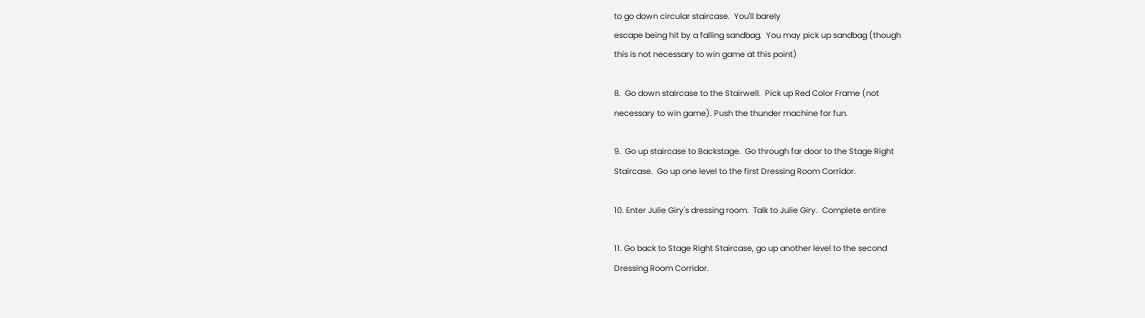to go down circular staircase.  You'll barely
escape being hit by a falling sandbag.  You may pick up sandbag (though
this is not necessary to win game at this point)

8.  Go down staircase to the Stairwell.  Pick up Red Color Frame (not
necessary to win game). Push the thunder machine for fun.

9.  Go up staircase to Backstage.  Go through far door to the Stage Right
Staircase.  Go up one level to the first Dressing Room Corridor.

10. Enter Julie Giry's dressing room.  Talk to Julie Giry.  Complete entire

11. Go back to Stage Right Staircase, go up another level to the second
Dressing Room Corridor.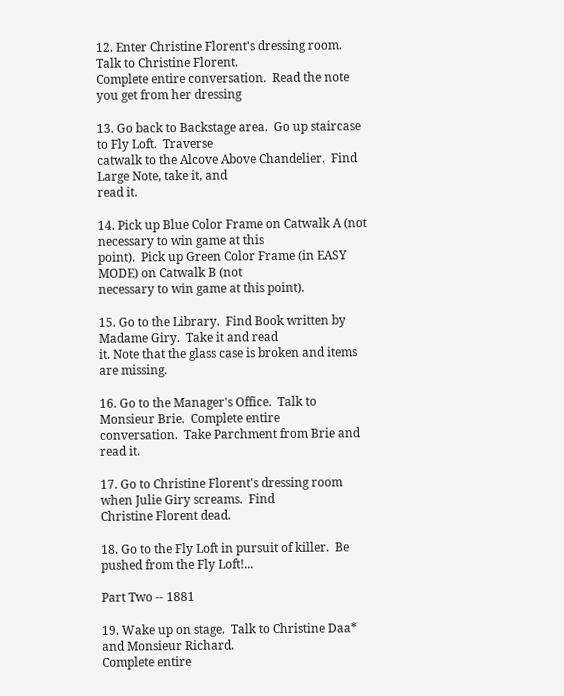12. Enter Christine Florent's dressing room.  Talk to Christine Florent.
Complete entire conversation.  Read the note you get from her dressing

13. Go back to Backstage area.  Go up staircase to Fly Loft.  Traverse
catwalk to the Alcove Above Chandelier.  Find Large Note, take it, and
read it.

14. Pick up Blue Color Frame on Catwalk A (not necessary to win game at this
point).  Pick up Green Color Frame (in EASY MODE) on Catwalk B (not
necessary to win game at this point).

15. Go to the Library.  Find Book written by Madame Giry.  Take it and read
it. Note that the glass case is broken and items are missing.

16. Go to the Manager's Office.  Talk to Monsieur Brie.  Complete entire
conversation.  Take Parchment from Brie and read it.

17. Go to Christine Florent's dressing room when Julie Giry screams.  Find
Christine Florent dead.

18. Go to the Fly Loft in pursuit of killer.  Be pushed from the Fly Loft!...

Part Two -- 1881

19. Wake up on stage.  Talk to Christine Daa* and Monsieur Richard.
Complete entire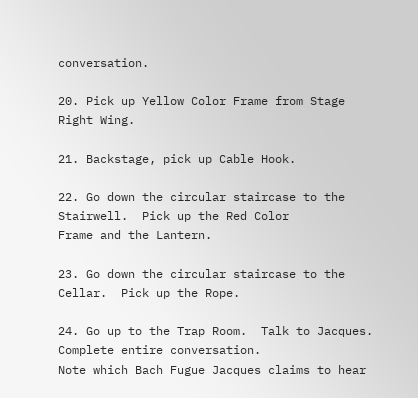conversation.

20. Pick up Yellow Color Frame from Stage Right Wing.

21. Backstage, pick up Cable Hook.

22. Go down the circular staircase to the Stairwell.  Pick up the Red Color
Frame and the Lantern.

23. Go down the circular staircase to the Cellar.  Pick up the Rope.

24. Go up to the Trap Room.  Talk to Jacques.  Complete entire conversation.
Note which Bach Fugue Jacques claims to hear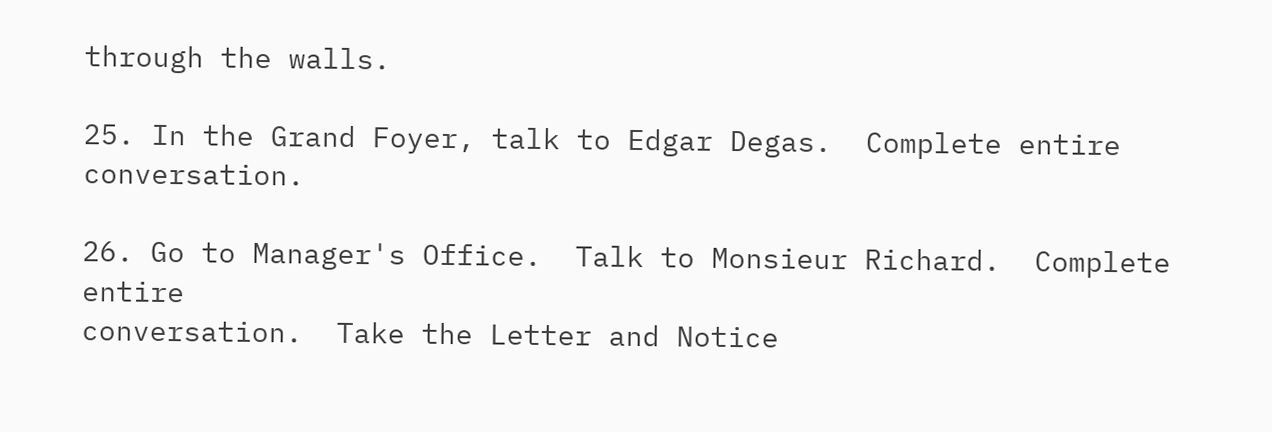through the walls.

25. In the Grand Foyer, talk to Edgar Degas.  Complete entire conversation.

26. Go to Manager's Office.  Talk to Monsieur Richard.  Complete entire
conversation.  Take the Letter and Notice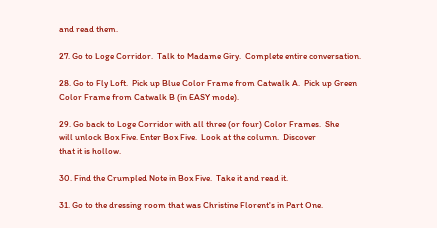and read them.

27. Go to Loge Corridor.  Talk to Madame Giry.  Complete entire conversation.

28. Go to Fly Loft.  Pick up Blue Color Frame from Catwalk A.  Pick up Green
Color Frame from Catwalk B (in EASY mode).

29. Go back to Loge Corridor with all three (or four) Color Frames.  She
will unlock Box Five. Enter Box Five.  Look at the column.  Discover
that it is hollow.

30. Find the Crumpled Note in Box Five.  Take it and read it.

31. Go to the dressing room that was Christine Florent's in Part One.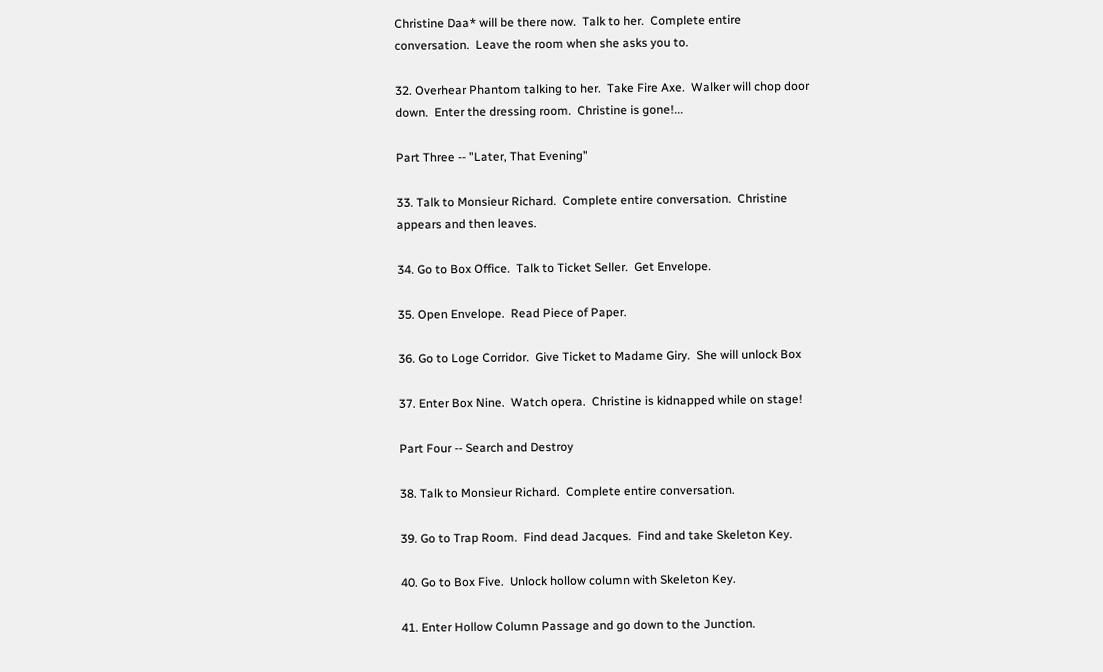Christine Daa* will be there now.  Talk to her.  Complete entire
conversation.  Leave the room when she asks you to.

32. Overhear Phantom talking to her.  Take Fire Axe.  Walker will chop door
down.  Enter the dressing room.  Christine is gone!...

Part Three -- "Later, That Evening"

33. Talk to Monsieur Richard.  Complete entire conversation.  Christine
appears and then leaves.

34. Go to Box Office.  Talk to Ticket Seller.  Get Envelope.

35. Open Envelope.  Read Piece of Paper.

36. Go to Loge Corridor.  Give Ticket to Madame Giry.  She will unlock Box

37. Enter Box Nine.  Watch opera.  Christine is kidnapped while on stage!

Part Four -- Search and Destroy

38. Talk to Monsieur Richard.  Complete entire conversation.

39. Go to Trap Room.  Find dead Jacques.  Find and take Skeleton Key.

40. Go to Box Five.  Unlock hollow column with Skeleton Key.

41. Enter Hollow Column Passage and go down to the Junction.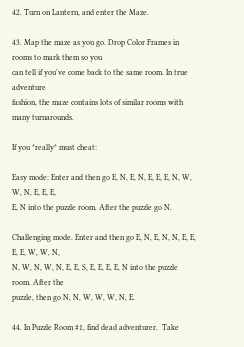42. Turn on Lantern, and enter the Maze.

43. Map the maze as you go. Drop Color Frames in rooms to mark them so you
can tell if you've come back to the same room. In true adventure
fashion, the maze contains lots of similar rooms with many turnarounds.

If you *really* must cheat:

Easy mode: Enter and then go E, N, E, N, E, E, E, N, W, W, N, E, E, E,
E, N into the puzzle room. After the puzzle go N.

Challenging mode. Enter and then go E, N, E, N, N, E, E, E, E, W, W, N,
N, W, N, W, N, E, E, S, E, E, E, E, N into the puzzle room. After the
puzzle, then go N, N, W, W, W, N, E.

44. In Puzzle Room #1, find dead adventurer.  Take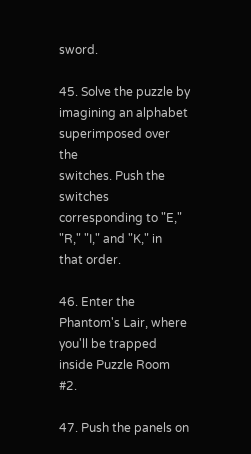sword.

45. Solve the puzzle by imagining an alphabet superimposed over the
switches. Push the switches corresponding to "E," "R," "I," and "K," in
that order.

46. Enter the Phantom's Lair, where you'll be trapped inside Puzzle Room #2.

47. Push the panels on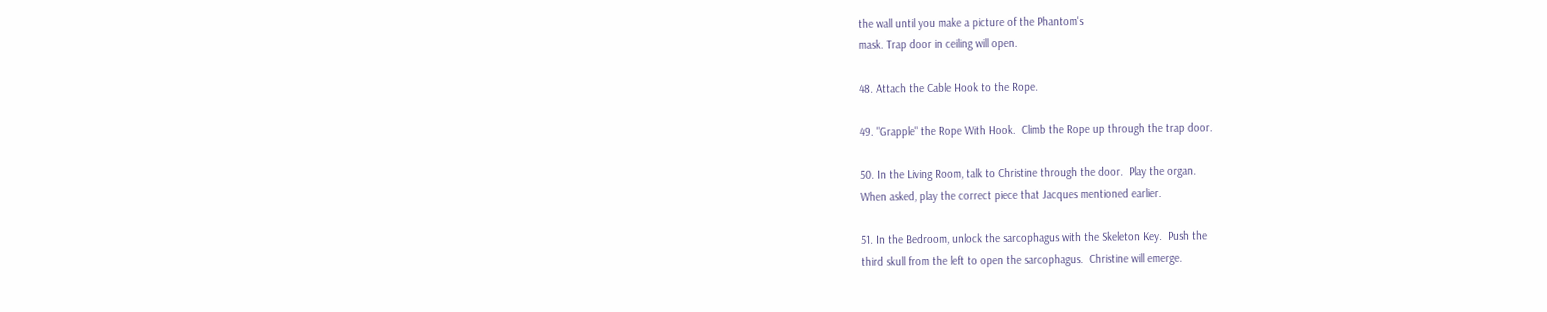the wall until you make a picture of the Phantom's
mask. Trap door in ceiling will open.

48. Attach the Cable Hook to the Rope.

49. "Grapple" the Rope With Hook.  Climb the Rope up through the trap door.

50. In the Living Room, talk to Christine through the door.  Play the organ.
When asked, play the correct piece that Jacques mentioned earlier.

51. In the Bedroom, unlock the sarcophagus with the Skeleton Key.  Push the
third skull from the left to open the sarcophagus.  Christine will emerge.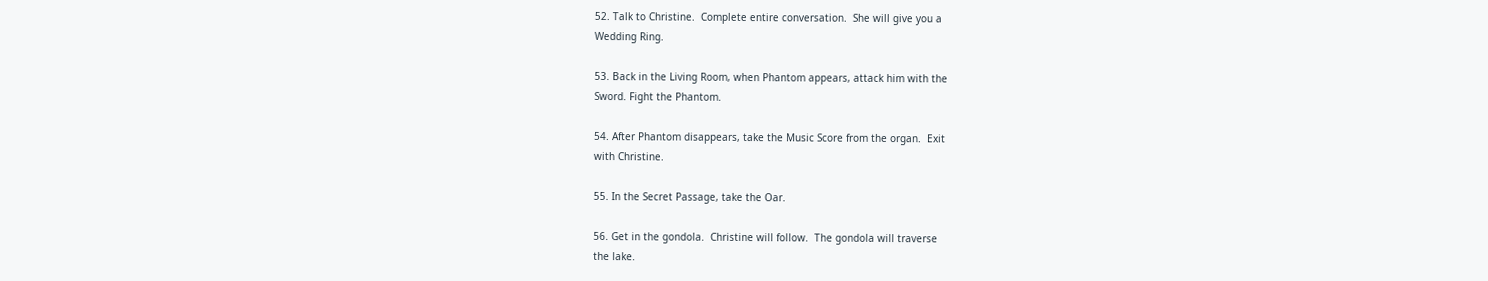52. Talk to Christine.  Complete entire conversation.  She will give you a
Wedding Ring.

53. Back in the Living Room, when Phantom appears, attack him with the
Sword. Fight the Phantom.

54. After Phantom disappears, take the Music Score from the organ.  Exit
with Christine.

55. In the Secret Passage, take the Oar.

56. Get in the gondola.  Christine will follow.  The gondola will traverse
the lake.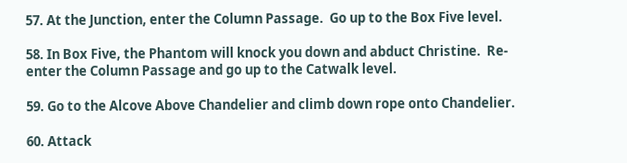57. At the Junction, enter the Column Passage.  Go up to the Box Five level.

58. In Box Five, the Phantom will knock you down and abduct Christine.  Re-
enter the Column Passage and go up to the Catwalk level.

59. Go to the Alcove Above Chandelier and climb down rope onto Chandelier.

60. Attack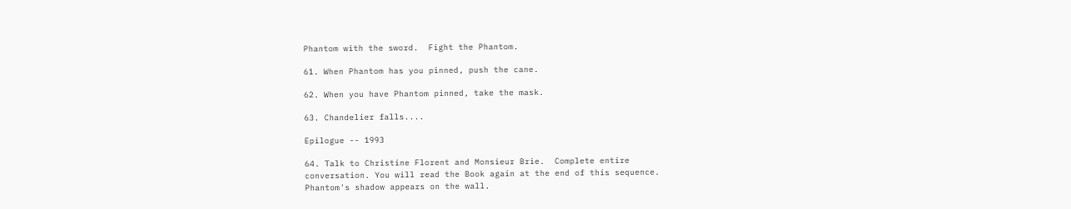Phantom with the sword.  Fight the Phantom.

61. When Phantom has you pinned, push the cane.

62. When you have Phantom pinned, take the mask.

63. Chandelier falls....

Epilogue -- 1993

64. Talk to Christine Florent and Monsieur Brie.  Complete entire
conversation. You will read the Book again at the end of this sequence.
Phantom's shadow appears on the wall.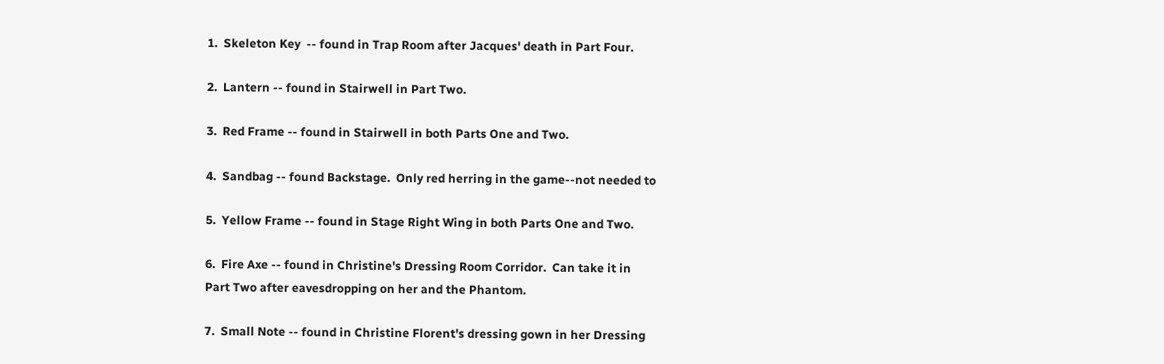1.  Skeleton Key  -- found in Trap Room after Jacques' death in Part Four.

2.  Lantern -- found in Stairwell in Part Two.

3.  Red Frame -- found in Stairwell in both Parts One and Two.

4.  Sandbag -- found Backstage.  Only red herring in the game--not needed to

5.  Yellow Frame -- found in Stage Right Wing in both Parts One and Two.

6.  Fire Axe -- found in Christine's Dressing Room Corridor.  Can take it in
Part Two after eavesdropping on her and the Phantom.

7.  Small Note -- found in Christine Florent's dressing gown in her Dressing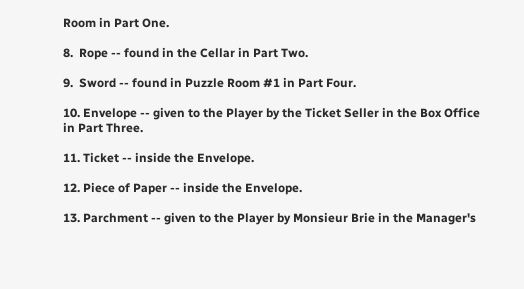Room in Part One.

8.  Rope -- found in the Cellar in Part Two.

9.  Sword -- found in Puzzle Room #1 in Part Four.

10. Envelope -- given to the Player by the Ticket Seller in the Box Office
in Part Three.

11. Ticket -- inside the Envelope.

12. Piece of Paper -- inside the Envelope.

13. Parchment -- given to the Player by Monsieur Brie in the Manager's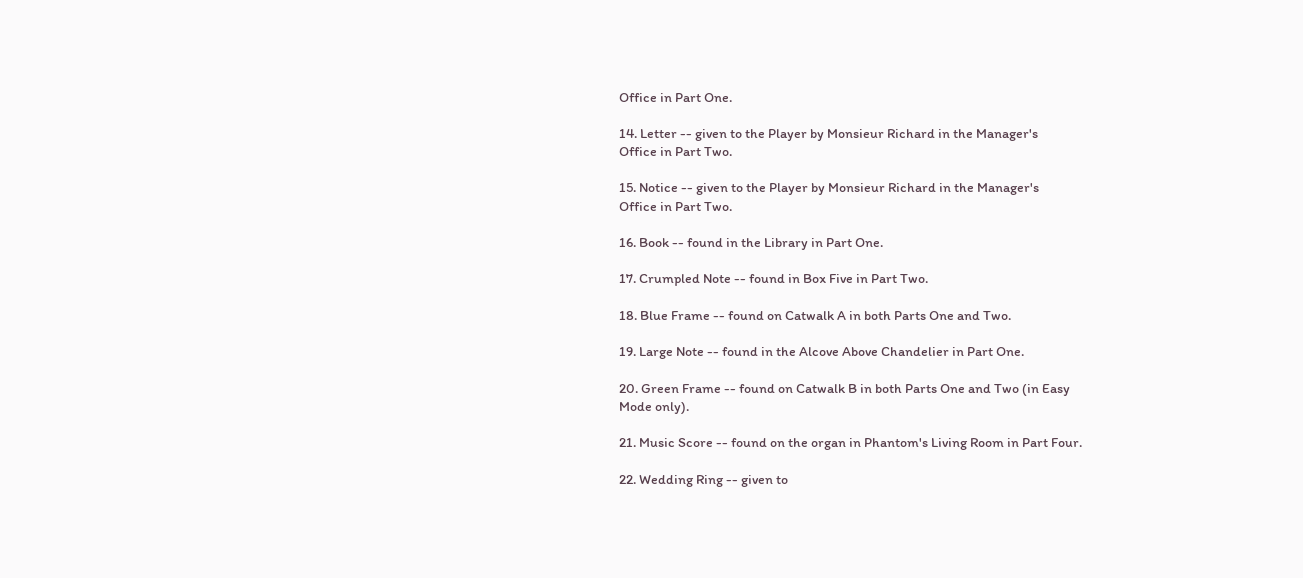Office in Part One.

14. Letter -- given to the Player by Monsieur Richard in the Manager's
Office in Part Two.

15. Notice -- given to the Player by Monsieur Richard in the Manager's
Office in Part Two.

16. Book -- found in the Library in Part One.

17. Crumpled Note -- found in Box Five in Part Two.

18. Blue Frame -- found on Catwalk A in both Parts One and Two.

19. Large Note -- found in the Alcove Above Chandelier in Part One.

20. Green Frame -- found on Catwalk B in both Parts One and Two (in Easy
Mode only).

21. Music Score -- found on the organ in Phantom's Living Room in Part Four.

22. Wedding Ring -- given to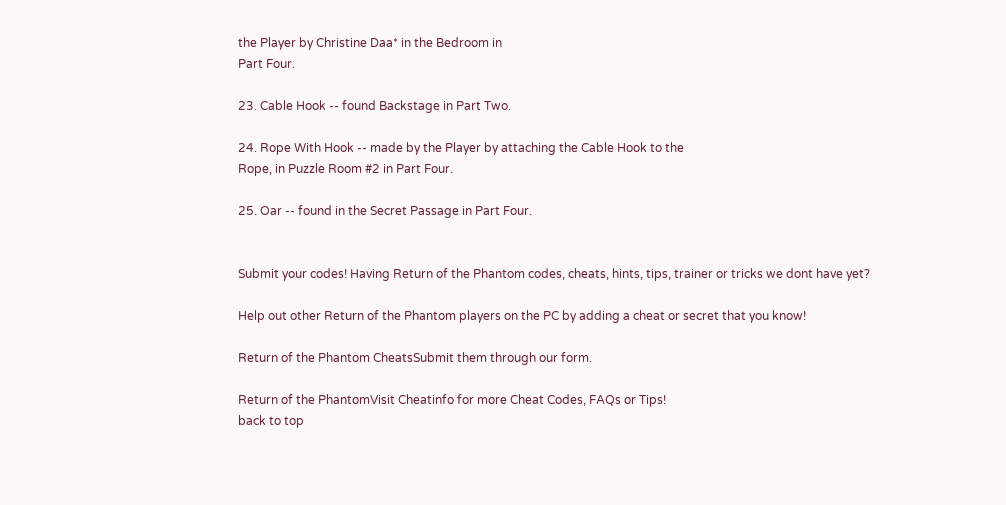the Player by Christine Daa* in the Bedroom in
Part Four.

23. Cable Hook -- found Backstage in Part Two.

24. Rope With Hook -- made by the Player by attaching the Cable Hook to the
Rope, in Puzzle Room #2 in Part Four.

25. Oar -- found in the Secret Passage in Part Four.


Submit your codes! Having Return of the Phantom codes, cheats, hints, tips, trainer or tricks we dont have yet?

Help out other Return of the Phantom players on the PC by adding a cheat or secret that you know!

Return of the Phantom CheatsSubmit them through our form.

Return of the PhantomVisit Cheatinfo for more Cheat Codes, FAQs or Tips!
back to top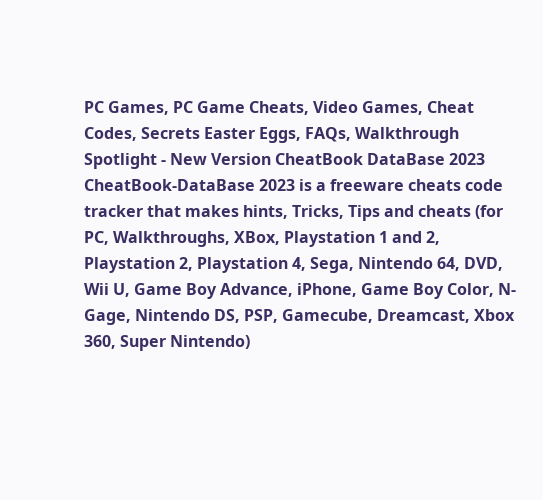PC Games, PC Game Cheats, Video Games, Cheat Codes, Secrets Easter Eggs, FAQs, Walkthrough Spotlight - New Version CheatBook DataBase 2023
CheatBook-DataBase 2023 is a freeware cheats code tracker that makes hints, Tricks, Tips and cheats (for PC, Walkthroughs, XBox, Playstation 1 and 2, Playstation 2, Playstation 4, Sega, Nintendo 64, DVD, Wii U, Game Boy Advance, iPhone, Game Boy Color, N-Gage, Nintendo DS, PSP, Gamecube, Dreamcast, Xbox 360, Super Nintendo)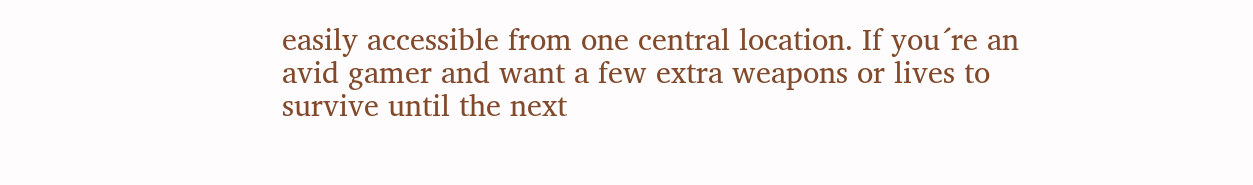easily accessible from one central location. If you´re an avid gamer and want a few extra weapons or lives to survive until the next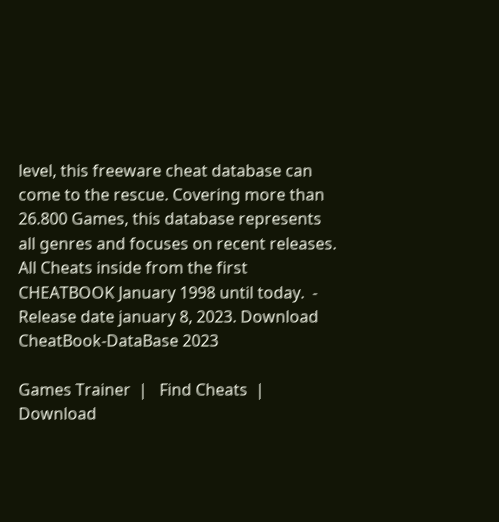level, this freeware cheat database can come to the rescue. Covering more than 26.800 Games, this database represents all genres and focuses on recent releases. All Cheats inside from the first CHEATBOOK January 1998 until today.  - Release date january 8, 2023. Download CheatBook-DataBase 2023

Games Trainer  |   Find Cheats  |   Download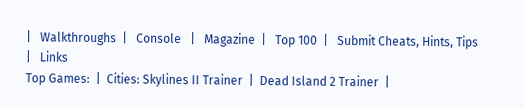|   Walkthroughs  |   Console   |   Magazine  |   Top 100  |   Submit Cheats, Hints, Tips  |   Links
Top Games:  |  Cities: Skylines II Trainer  |  Dead Island 2 Trainer  |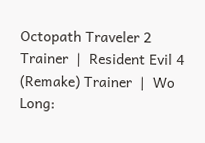Octopath Traveler 2 Trainer  |  Resident Evil 4 (Remake) Trainer  |  Wo Long: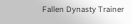Fallen Dynasty Trainer